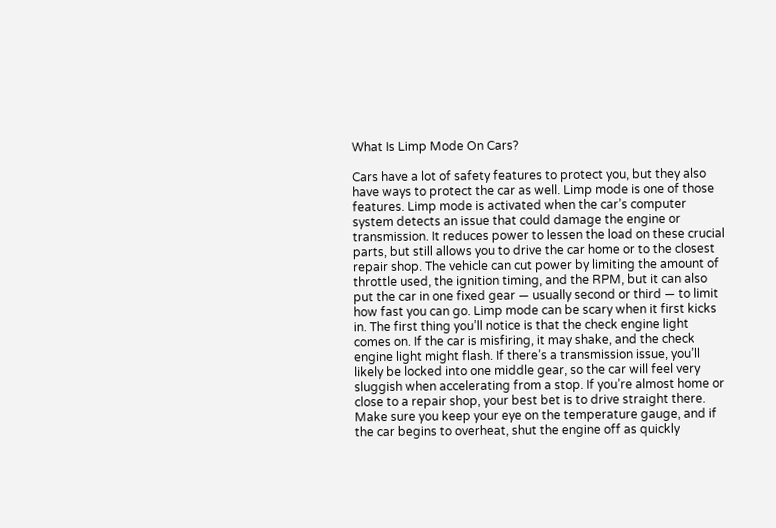What Is Limp Mode On Cars?

Cars have a lot of safety features to protect you, but they also have ways to protect the car as well. Limp mode is one of those features. Limp mode is activated when the car’s computer system detects an issue that could damage the engine or transmission. It reduces power to lessen the load on these crucial parts, but still allows you to drive the car home or to the closest repair shop. The vehicle can cut power by limiting the amount of throttle used, the ignition timing, and the RPM, but it can also put the car in one fixed gear — usually second or third — to limit how fast you can go. Limp mode can be scary when it first kicks in. The first thing you’ll notice is that the check engine light comes on. If the car is misfiring, it may shake, and the check engine light might flash. If there’s a transmission issue, you’ll likely be locked into one middle gear, so the car will feel very sluggish when accelerating from a stop. If you’re almost home or close to a repair shop, your best bet is to drive straight there. Make sure you keep your eye on the temperature gauge, and if the car begins to overheat, shut the engine off as quickly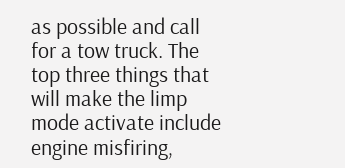as possible and call for a tow truck. The top three things that will make the limp mode activate include engine misfiring,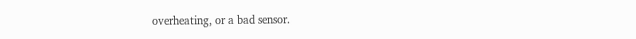overheating, or a bad sensor.